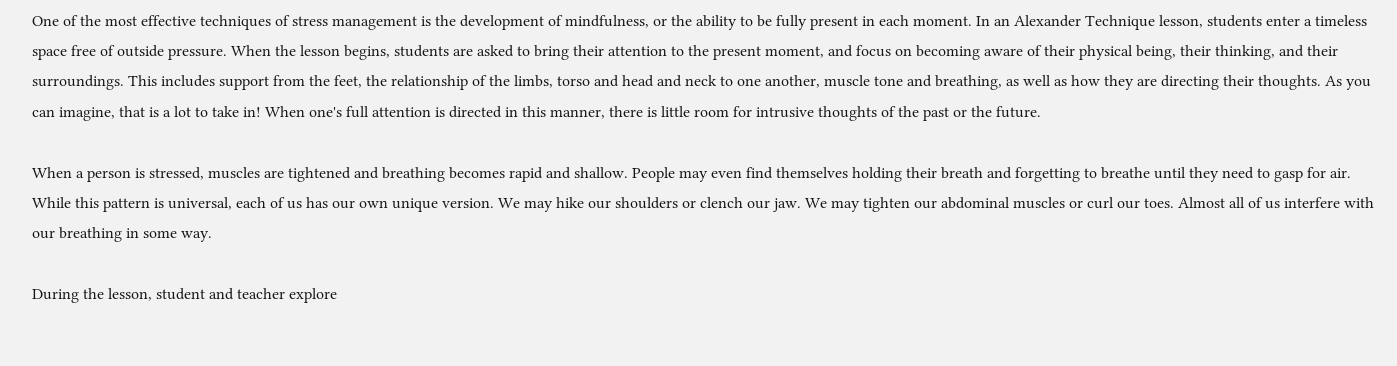One of the most effective techniques of stress management is the development of mindfulness, or the ability to be fully present in each moment. In an Alexander Technique lesson, students enter a timeless space free of outside pressure. When the lesson begins, students are asked to bring their attention to the present moment, and focus on becoming aware of their physical being, their thinking, and their surroundings. This includes support from the feet, the relationship of the limbs, torso and head and neck to one another, muscle tone and breathing, as well as how they are directing their thoughts. As you can imagine, that is a lot to take in! When one's full attention is directed in this manner, there is little room for intrusive thoughts of the past or the future.

When a person is stressed, muscles are tightened and breathing becomes rapid and shallow. People may even find themselves holding their breath and forgetting to breathe until they need to gasp for air. While this pattern is universal, each of us has our own unique version. We may hike our shoulders or clench our jaw. We may tighten our abdominal muscles or curl our toes. Almost all of us interfere with our breathing in some way.

During the lesson, student and teacher explore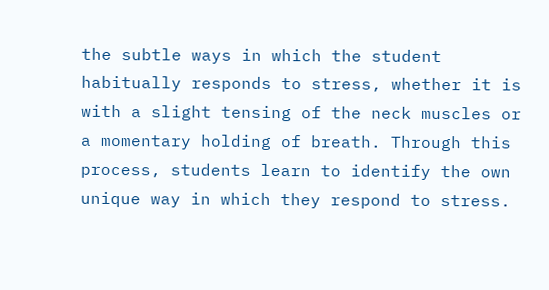the subtle ways in which the student habitually responds to stress, whether it is with a slight tensing of the neck muscles or a momentary holding of breath. Through this process, students learn to identify the own unique way in which they respond to stress.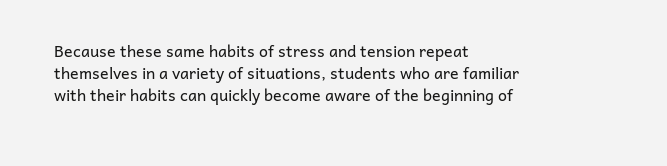Because these same habits of stress and tension repeat themselves in a variety of situations, students who are familiar with their habits can quickly become aware of the beginning of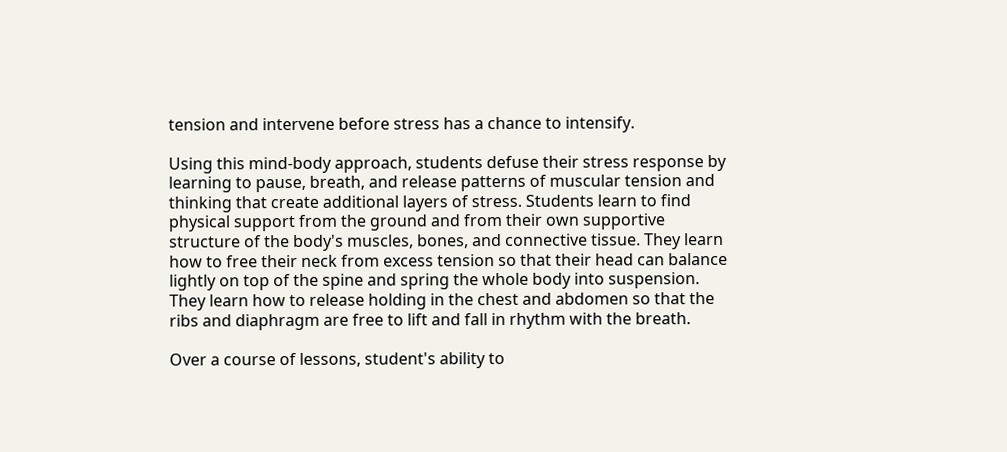tension and intervene before stress has a chance to intensify.

Using this mind-body approach, students defuse their stress response by learning to pause, breath, and release patterns of muscular tension and thinking that create additional layers of stress. Students learn to find physical support from the ground and from their own supportive structure of the body's muscles, bones, and connective tissue. They learn how to free their neck from excess tension so that their head can balance lightly on top of the spine and spring the whole body into suspension. They learn how to release holding in the chest and abdomen so that the ribs and diaphragm are free to lift and fall in rhythm with the breath.

Over a course of lessons, student's ability to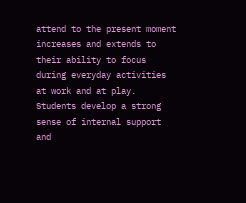attend to the present moment increases and extends to their ability to focus during everyday activities at work and at play. Students develop a strong sense of internal support and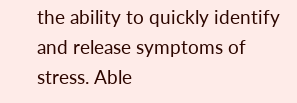the ability to quickly identify and release symptoms of stress. Able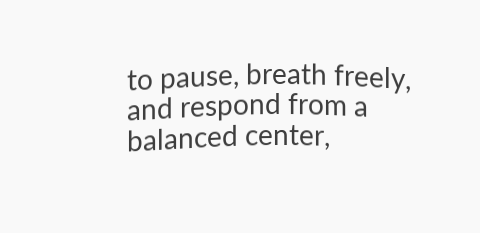to pause, breath freely, and respond from a balanced center,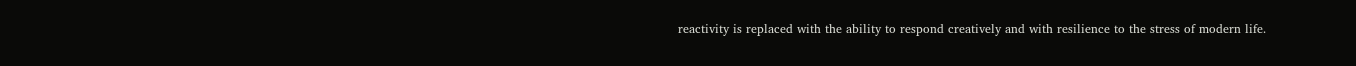reactivity is replaced with the ability to respond creatively and with resilience to the stress of modern life.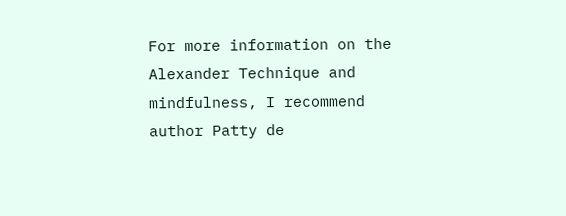For more information on the Alexander Technique and mindfulness, I recommend author Patty de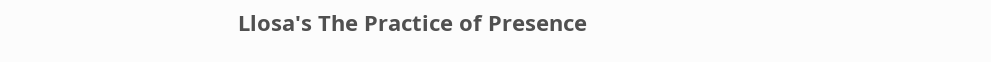Llosa's The Practice of Presence